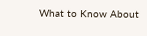What to Know About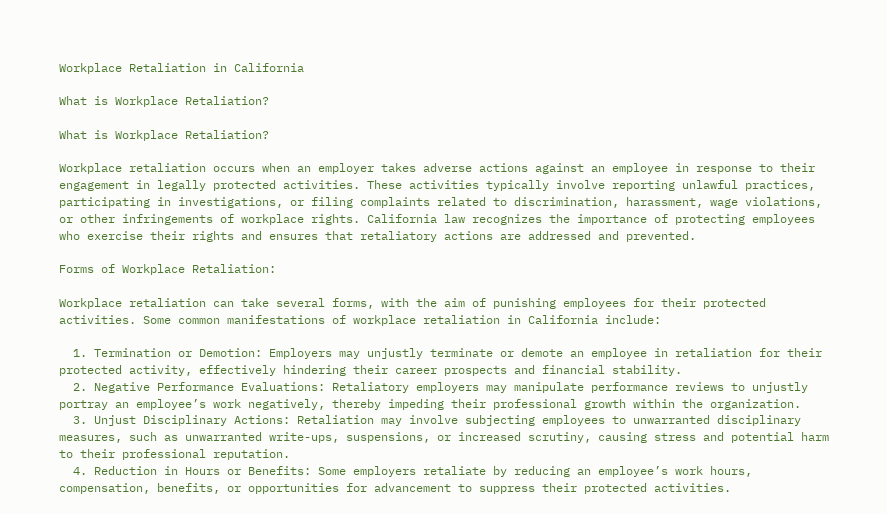Workplace Retaliation in California

What is Workplace Retaliation?

What is Workplace Retaliation?

Workplace retaliation occurs when an employer takes adverse actions against an employee in response to their engagement in legally protected activities. These activities typically involve reporting unlawful practices, participating in investigations, or filing complaints related to discrimination, harassment, wage violations, or other infringements of workplace rights. California law recognizes the importance of protecting employees who exercise their rights and ensures that retaliatory actions are addressed and prevented.

Forms of Workplace Retaliation:

Workplace retaliation can take several forms, with the aim of punishing employees for their protected activities. Some common manifestations of workplace retaliation in California include:

  1. Termination or Demotion: Employers may unjustly terminate or demote an employee in retaliation for their protected activity, effectively hindering their career prospects and financial stability.
  2. Negative Performance Evaluations: Retaliatory employers may manipulate performance reviews to unjustly portray an employee’s work negatively, thereby impeding their professional growth within the organization.
  3. Unjust Disciplinary Actions: Retaliation may involve subjecting employees to unwarranted disciplinary measures, such as unwarranted write-ups, suspensions, or increased scrutiny, causing stress and potential harm to their professional reputation.
  4. Reduction in Hours or Benefits: Some employers retaliate by reducing an employee’s work hours, compensation, benefits, or opportunities for advancement to suppress their protected activities.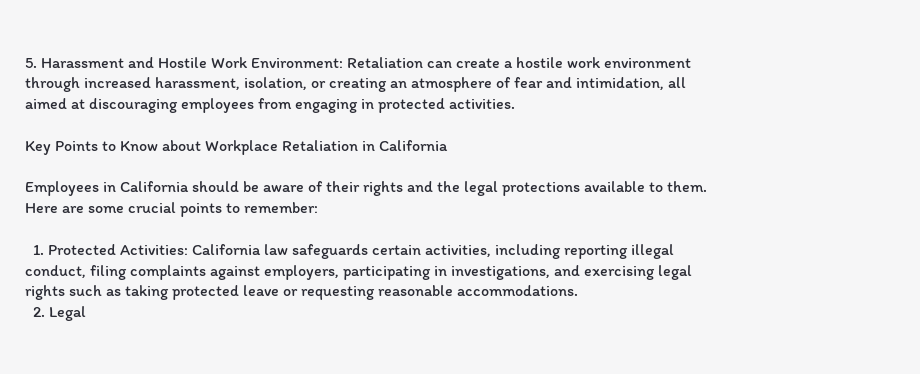5. Harassment and Hostile Work Environment: Retaliation can create a hostile work environment through increased harassment, isolation, or creating an atmosphere of fear and intimidation, all aimed at discouraging employees from engaging in protected activities.

Key Points to Know about Workplace Retaliation in California

Employees in California should be aware of their rights and the legal protections available to them. Here are some crucial points to remember:

  1. Protected Activities: California law safeguards certain activities, including reporting illegal conduct, filing complaints against employers, participating in investigations, and exercising legal rights such as taking protected leave or requesting reasonable accommodations.
  2. Legal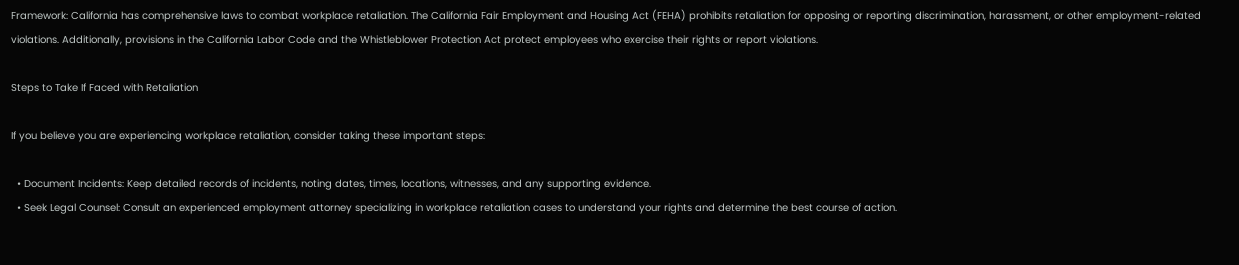Framework: California has comprehensive laws to combat workplace retaliation. The California Fair Employment and Housing Act (FEHA) prohibits retaliation for opposing or reporting discrimination, harassment, or other employment-related violations. Additionally, provisions in the California Labor Code and the Whistleblower Protection Act protect employees who exercise their rights or report violations.

Steps to Take If Faced with Retaliation

If you believe you are experiencing workplace retaliation, consider taking these important steps:

  • Document Incidents: Keep detailed records of incidents, noting dates, times, locations, witnesses, and any supporting evidence.
  • Seek Legal Counsel: Consult an experienced employment attorney specializing in workplace retaliation cases to understand your rights and determine the best course of action.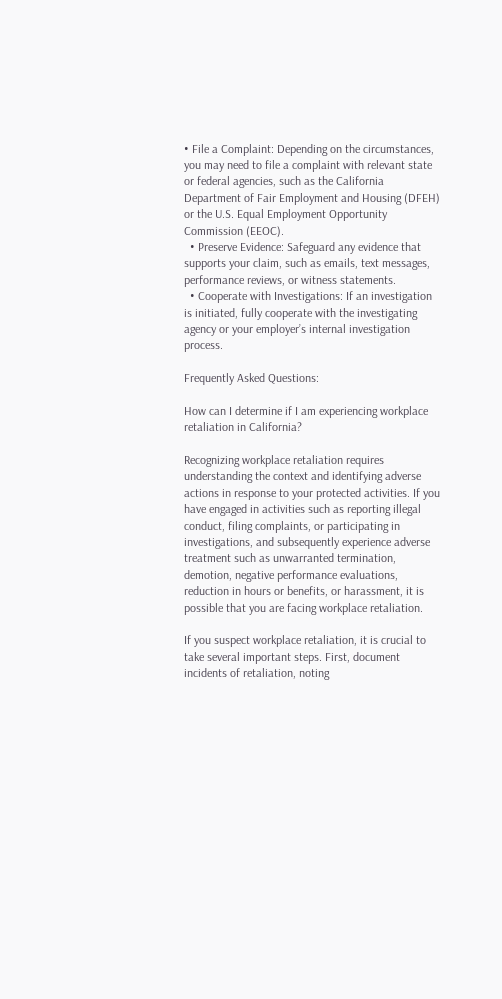• File a Complaint: Depending on the circumstances, you may need to file a complaint with relevant state or federal agencies, such as the California Department of Fair Employment and Housing (DFEH) or the U.S. Equal Employment Opportunity Commission (EEOC).
  • Preserve Evidence: Safeguard any evidence that supports your claim, such as emails, text messages, performance reviews, or witness statements.
  • Cooperate with Investigations: If an investigation is initiated, fully cooperate with the investigating agency or your employer’s internal investigation process.

Frequently Asked Questions:

How can I determine if I am experiencing workplace retaliation in California?

Recognizing workplace retaliation requires understanding the context and identifying adverse actions in response to your protected activities. If you have engaged in activities such as reporting illegal conduct, filing complaints, or participating in investigations, and subsequently experience adverse treatment such as unwarranted termination, demotion, negative performance evaluations, reduction in hours or benefits, or harassment, it is possible that you are facing workplace retaliation.

If you suspect workplace retaliation, it is crucial to take several important steps. First, document incidents of retaliation, noting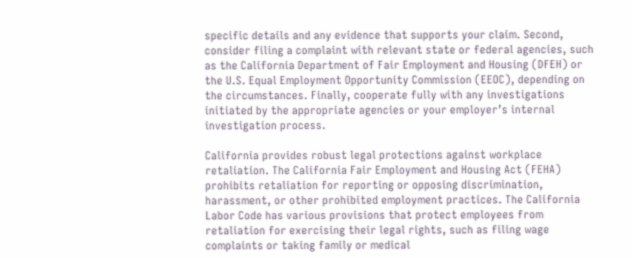specific details and any evidence that supports your claim. Second, consider filing a complaint with relevant state or federal agencies, such as the California Department of Fair Employment and Housing (DFEH) or the U.S. Equal Employment Opportunity Commission (EEOC), depending on the circumstances. Finally, cooperate fully with any investigations initiated by the appropriate agencies or your employer’s internal investigation process.

California provides robust legal protections against workplace retaliation. The California Fair Employment and Housing Act (FEHA) prohibits retaliation for reporting or opposing discrimination, harassment, or other prohibited employment practices. The California Labor Code has various provisions that protect employees from retaliation for exercising their legal rights, such as filing wage complaints or taking family or medical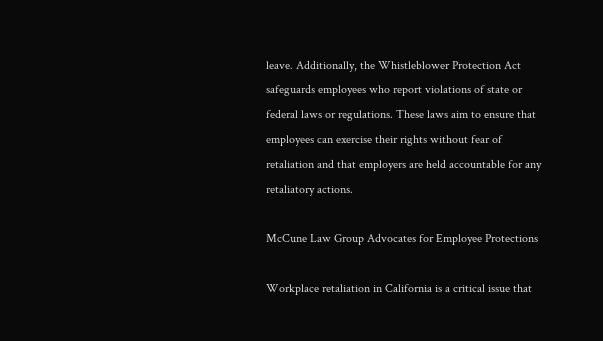leave. Additionally, the Whistleblower Protection Act safeguards employees who report violations of state or federal laws or regulations. These laws aim to ensure that employees can exercise their rights without fear of retaliation and that employers are held accountable for any retaliatory actions.

McCune Law Group Advocates for Employee Protections

Workplace retaliation in California is a critical issue that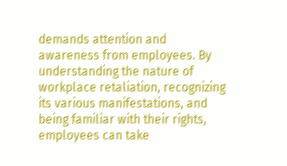demands attention and awareness from employees. By understanding the nature of workplace retaliation, recognizing its various manifestations, and being familiar with their rights, employees can take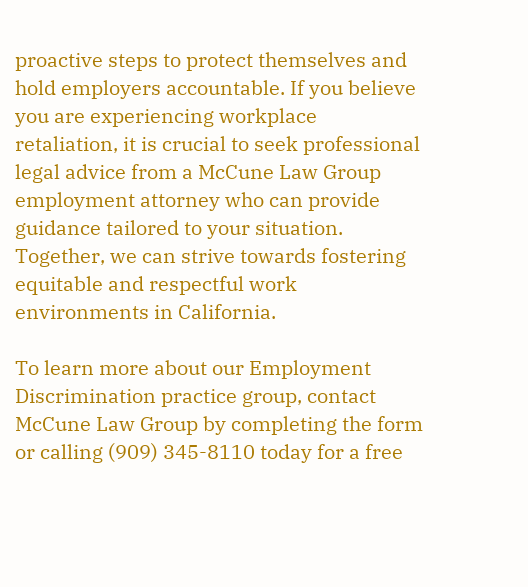proactive steps to protect themselves and hold employers accountable. If you believe you are experiencing workplace retaliation, it is crucial to seek professional legal advice from a McCune Law Group employment attorney who can provide guidance tailored to your situation. Together, we can strive towards fostering equitable and respectful work environments in California.

To learn more about our Employment Discrimination practice group, contact McCune Law Group by completing the form or calling (909) 345-8110 today for a free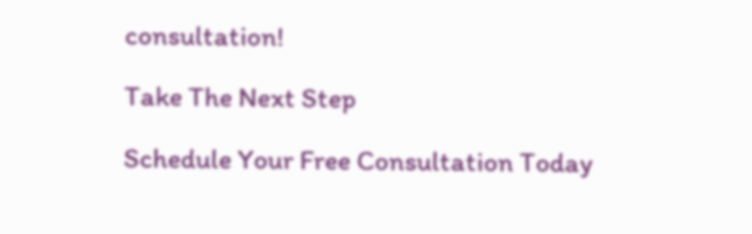consultation!

Take The Next Step

Schedule Your Free Consultation Today